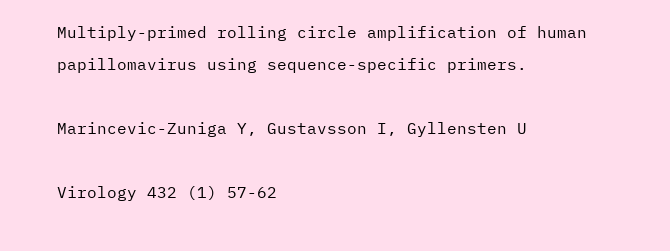Multiply-primed rolling circle amplification of human papillomavirus using sequence-specific primers.

Marincevic-Zuniga Y, Gustavsson I, Gyllensten U

Virology 432 (1) 57-62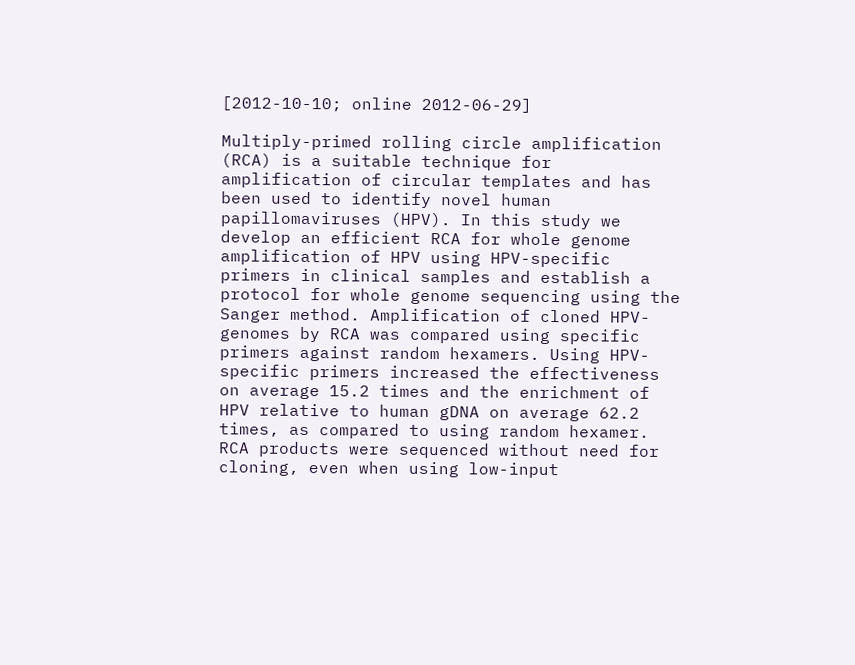[2012-10-10; online 2012-06-29]

Multiply-primed rolling circle amplification (RCA) is a suitable technique for amplification of circular templates and has been used to identify novel human papillomaviruses (HPV). In this study we develop an efficient RCA for whole genome amplification of HPV using HPV-specific primers in clinical samples and establish a protocol for whole genome sequencing using the Sanger method. Amplification of cloned HPV-genomes by RCA was compared using specific primers against random hexamers. Using HPV-specific primers increased the effectiveness on average 15.2 times and the enrichment of HPV relative to human gDNA on average 62.2 times, as compared to using random hexamer. RCA products were sequenced without need for cloning, even when using low-input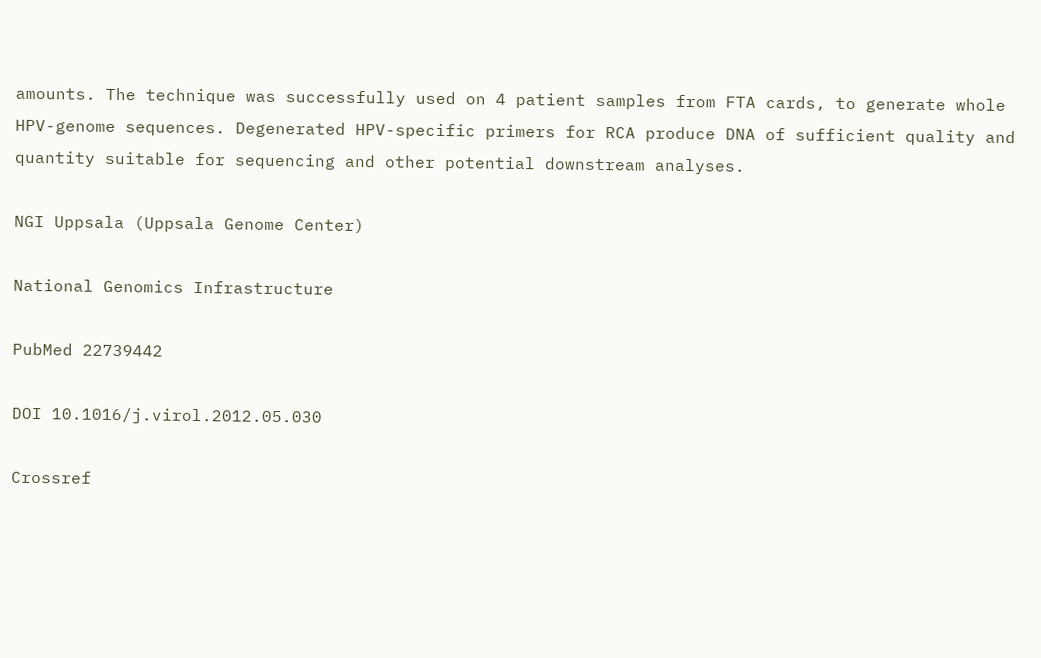amounts. The technique was successfully used on 4 patient samples from FTA cards, to generate whole HPV-genome sequences. Degenerated HPV-specific primers for RCA produce DNA of sufficient quality and quantity suitable for sequencing and other potential downstream analyses.

NGI Uppsala (Uppsala Genome Center)

National Genomics Infrastructure

PubMed 22739442

DOI 10.1016/j.virol.2012.05.030

Crossref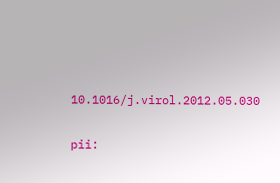10.1016/j.virol.2012.05.030

pii: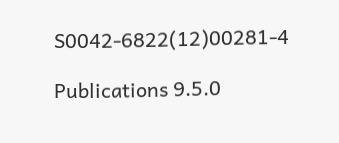S0042-6822(12)00281-4

Publications 9.5.0